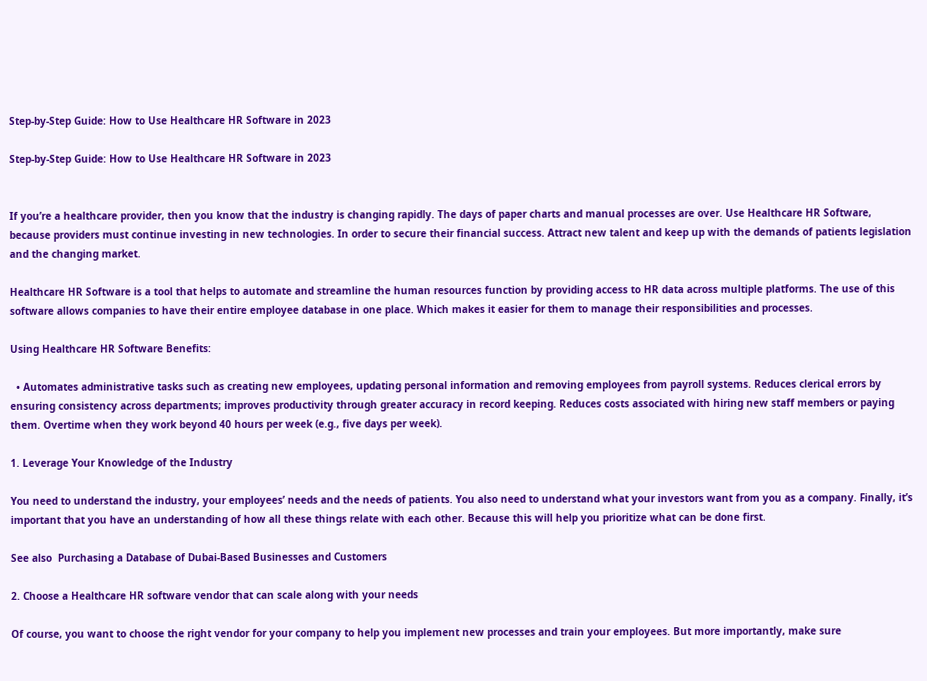Step-by-Step Guide: How to Use Healthcare HR Software in 2023

Step-by-Step Guide: How to Use Healthcare HR Software in 2023


If you’re a healthcare provider, then you know that the industry is changing rapidly. The days of paper charts and manual processes are over. Use Healthcare HR Software, because providers must continue investing in new technologies. In order to secure their financial success. Attract new talent and keep up with the demands of patients legislation and the changing market.

Healthcare HR Software is a tool that helps to automate and streamline the human resources function by providing access to HR data across multiple platforms. The use of this software allows companies to have their entire employee database in one place. Which makes it easier for them to manage their responsibilities and processes.

Using Healthcare HR Software Benefits:

  • Automates administrative tasks such as creating new employees, updating personal information and removing employees from payroll systems. Reduces clerical errors by ensuring consistency across departments; improves productivity through greater accuracy in record keeping. Reduces costs associated with hiring new staff members or paying them. Overtime when they work beyond 40 hours per week (e.g., five days per week).

1. Leverage Your Knowledge of the Industry

You need to understand the industry, your employees’ needs and the needs of patients. You also need to understand what your investors want from you as a company. Finally, it’s important that you have an understanding of how all these things relate with each other. Because this will help you prioritize what can be done first.

See also  Purchasing a Database of Dubai-Based Businesses and Customers

2. Choose a Healthcare HR software vendor that can scale along with your needs

Of course, you want to choose the right vendor for your company to help you implement new processes and train your employees. But more importantly, make sure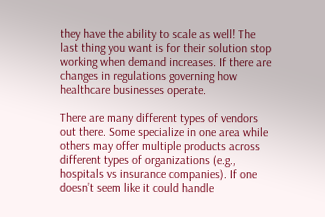they have the ability to scale as well! The last thing you want is for their solution stop working when demand increases. If there are changes in regulations governing how healthcare businesses operate.

There are many different types of vendors out there. Some specialize in one area while others may offer multiple products across different types of organizations (e.g., hospitals vs insurance companies). If one doesn’t seem like it could handle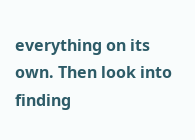everything on its own. Then look into finding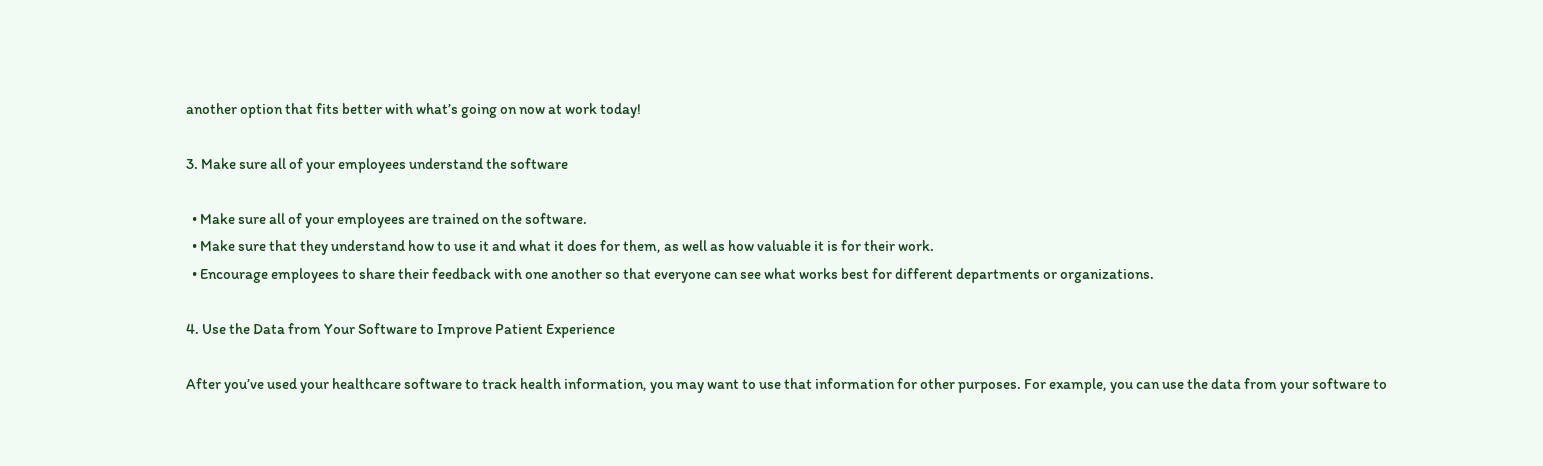another option that fits better with what’s going on now at work today!

3. Make sure all of your employees understand the software

  • Make sure all of your employees are trained on the software.
  • Make sure that they understand how to use it and what it does for them, as well as how valuable it is for their work.
  • Encourage employees to share their feedback with one another so that everyone can see what works best for different departments or organizations.

4. Use the Data from Your Software to Improve Patient Experience

After you’ve used your healthcare software to track health information, you may want to use that information for other purposes. For example, you can use the data from your software to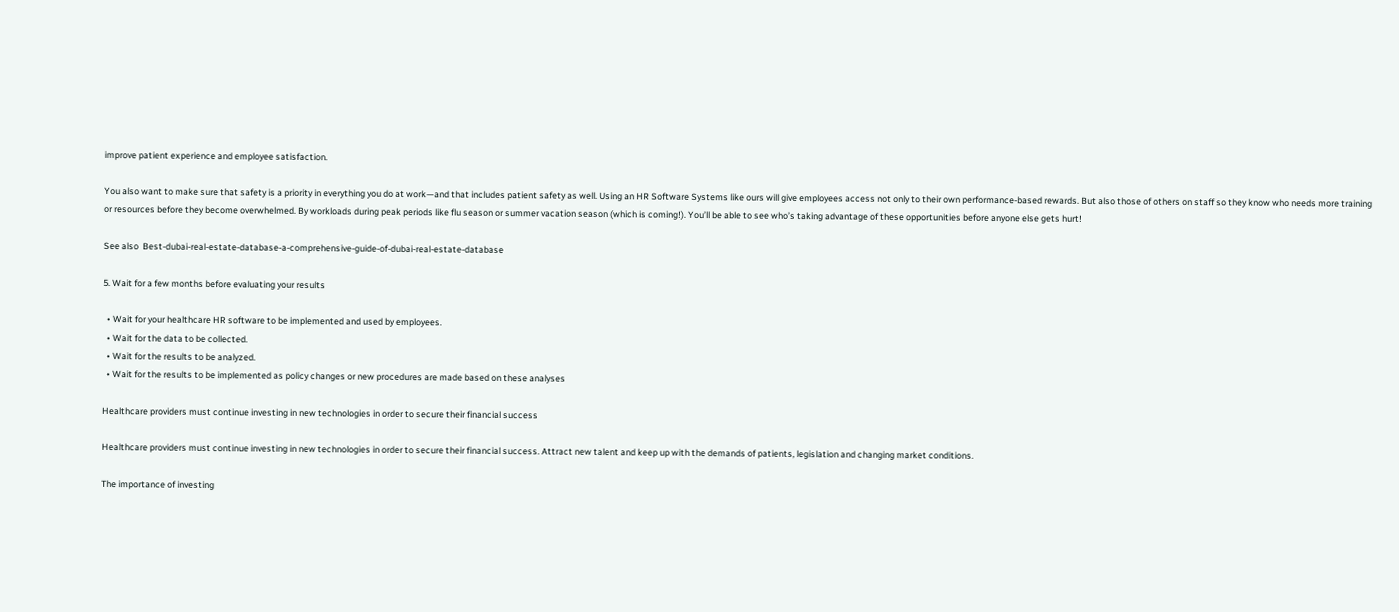improve patient experience and employee satisfaction.

You also want to make sure that safety is a priority in everything you do at work—and that includes patient safety as well. Using an HR Software Systems like ours will give employees access not only to their own performance-based rewards. But also those of others on staff so they know who needs more training or resources before they become overwhelmed. By workloads during peak periods like flu season or summer vacation season (which is coming!). You’ll be able to see who’s taking advantage of these opportunities before anyone else gets hurt!

See also  Best-dubai-real-estate-database-a-comprehensive-guide-of-dubai-real-estate-database

5. Wait for a few months before evaluating your results

  • Wait for your healthcare HR software to be implemented and used by employees.
  • Wait for the data to be collected.
  • Wait for the results to be analyzed.
  • Wait for the results to be implemented as policy changes or new procedures are made based on these analyses

Healthcare providers must continue investing in new technologies in order to secure their financial success

Healthcare providers must continue investing in new technologies in order to secure their financial success. Attract new talent and keep up with the demands of patients, legislation and changing market conditions.

The importance of investing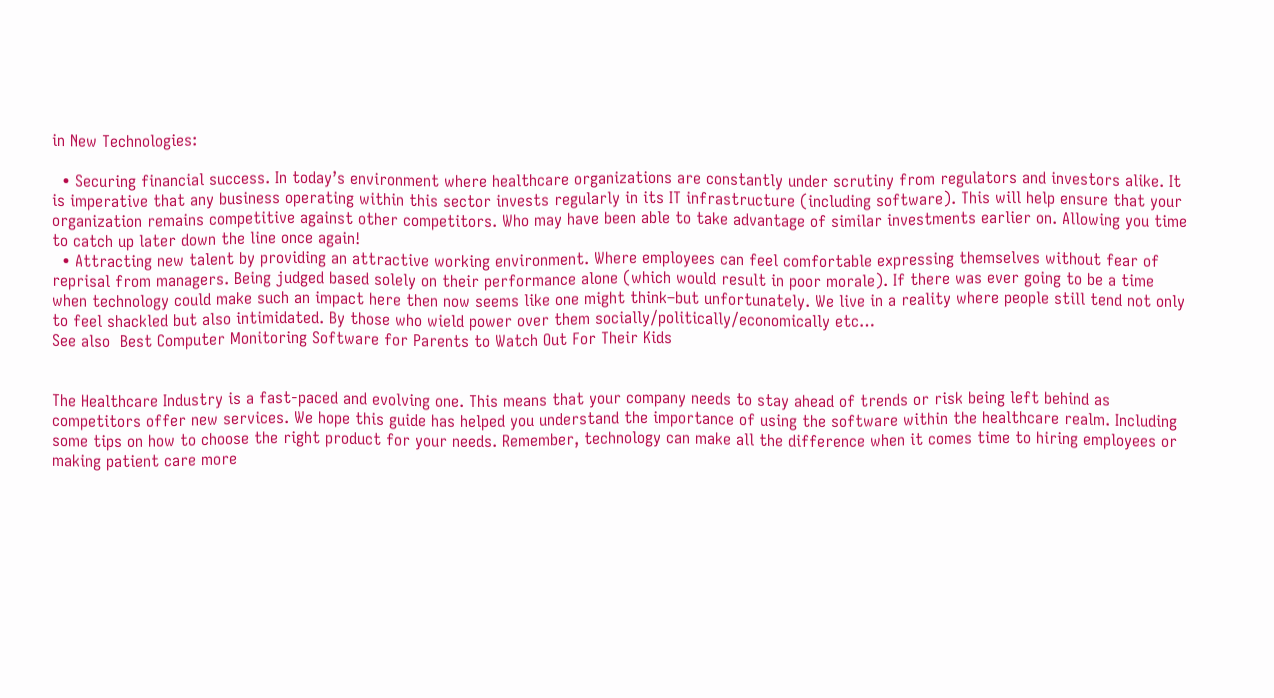in New Technologies:

  • Securing financial success. In today’s environment where healthcare organizations are constantly under scrutiny from regulators and investors alike. It is imperative that any business operating within this sector invests regularly in its IT infrastructure (including software). This will help ensure that your organization remains competitive against other competitors. Who may have been able to take advantage of similar investments earlier on. Allowing you time to catch up later down the line once again!
  • Attracting new talent by providing an attractive working environment. Where employees can feel comfortable expressing themselves without fear of reprisal from managers. Being judged based solely on their performance alone (which would result in poor morale). If there was ever going to be a time when technology could make such an impact here then now seems like one might think–but unfortunately. We live in a reality where people still tend not only to feel shackled but also intimidated. By those who wield power over them socially/politically/economically etc…
See also  Best Computer Monitoring Software for Parents to Watch Out For Their Kids


The Healthcare Industry is a fast-paced and evolving one. This means that your company needs to stay ahead of trends or risk being left behind as competitors offer new services. We hope this guide has helped you understand the importance of using the software within the healthcare realm. Including some tips on how to choose the right product for your needs. Remember, technology can make all the difference when it comes time to hiring employees or making patient care more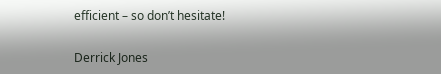efficient – so don’t hesitate!

Derrick Jones